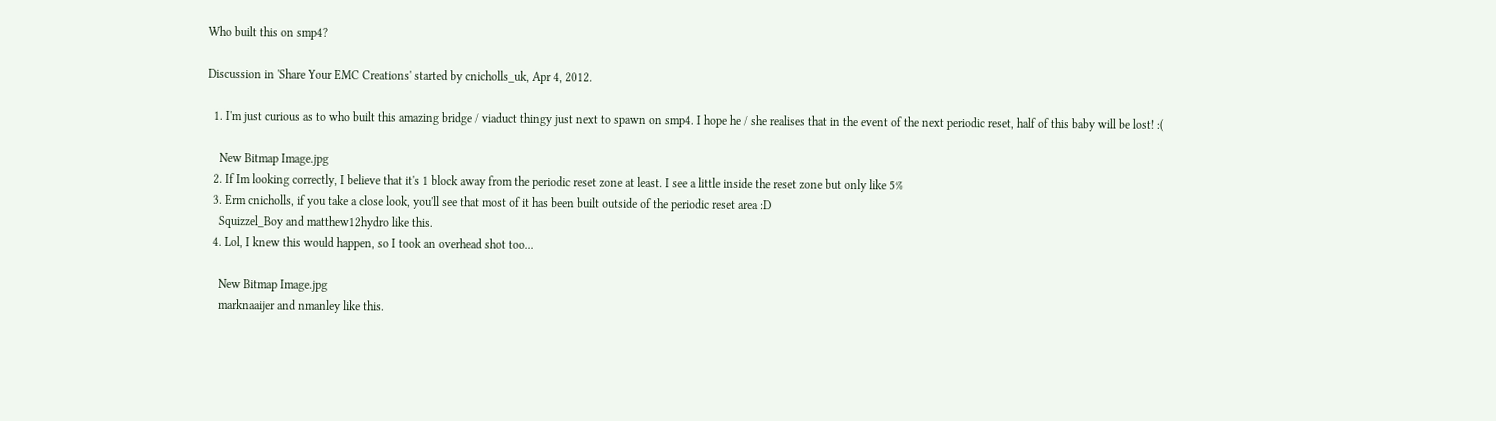Who built this on smp4?

Discussion in 'Share Your EMC Creations' started by cnicholls_uk, Apr 4, 2012.

  1. I'm just curious as to who built this amazing bridge / viaduct thingy just next to spawn on smp4. I hope he / she realises that in the event of the next periodic reset, half of this baby will be lost! :(

    New Bitmap Image.jpg
  2. If Im looking correctly, I believe that it's 1 block away from the periodic reset zone at least. I see a little inside the reset zone but only like 5%
  3. Erm cnicholls, if you take a close look, you'll see that most of it has been built outside of the periodic reset area :D
    Squizzel_Boy and matthew12hydro like this.
  4. Lol, I knew this would happen, so I took an overhead shot too...

    New Bitmap Image.jpg
    marknaaijer and nmanley like this.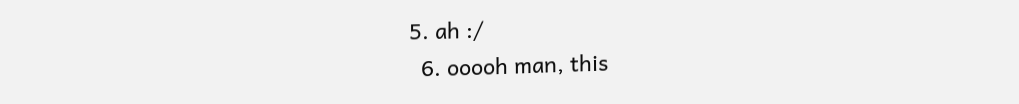5. ah :/
  6. ooooh man, this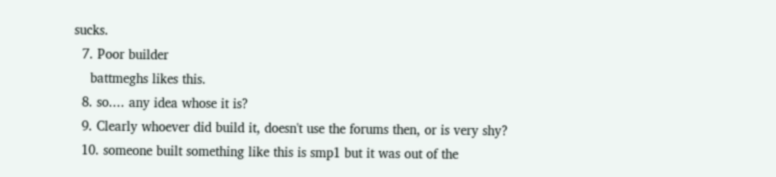sucks.
  7. Poor builder
    battmeghs likes this.
  8. so.... any idea whose it is?
  9. Clearly whoever did build it, doesn't use the forums then, or is very shy?
  10. someone built something like this is smp1 but it was out of the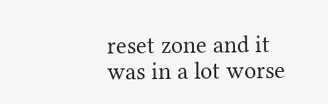reset zone and it was in a lot worse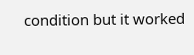condition but it worked